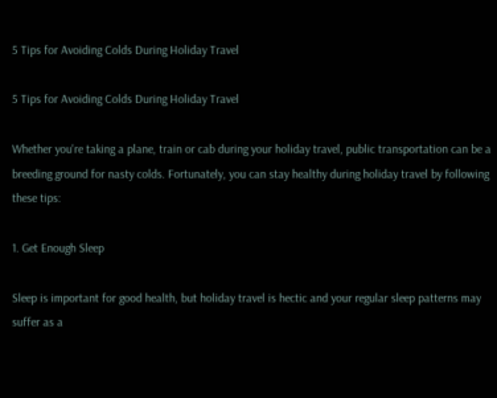5 Tips for Avoiding Colds During Holiday Travel

5 Tips for Avoiding Colds During Holiday Travel

Whether you're taking a plane, train or cab during your holiday travel, public transportation can be a breeding ground for nasty colds. Fortunately, you can stay healthy during holiday travel by following these tips:

1. Get Enough Sleep

Sleep is important for good health, but holiday travel is hectic and your regular sleep patterns may suffer as a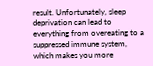result. Unfortunately, sleep deprivation can lead to everything from overeating to a suppressed immune system, which makes you more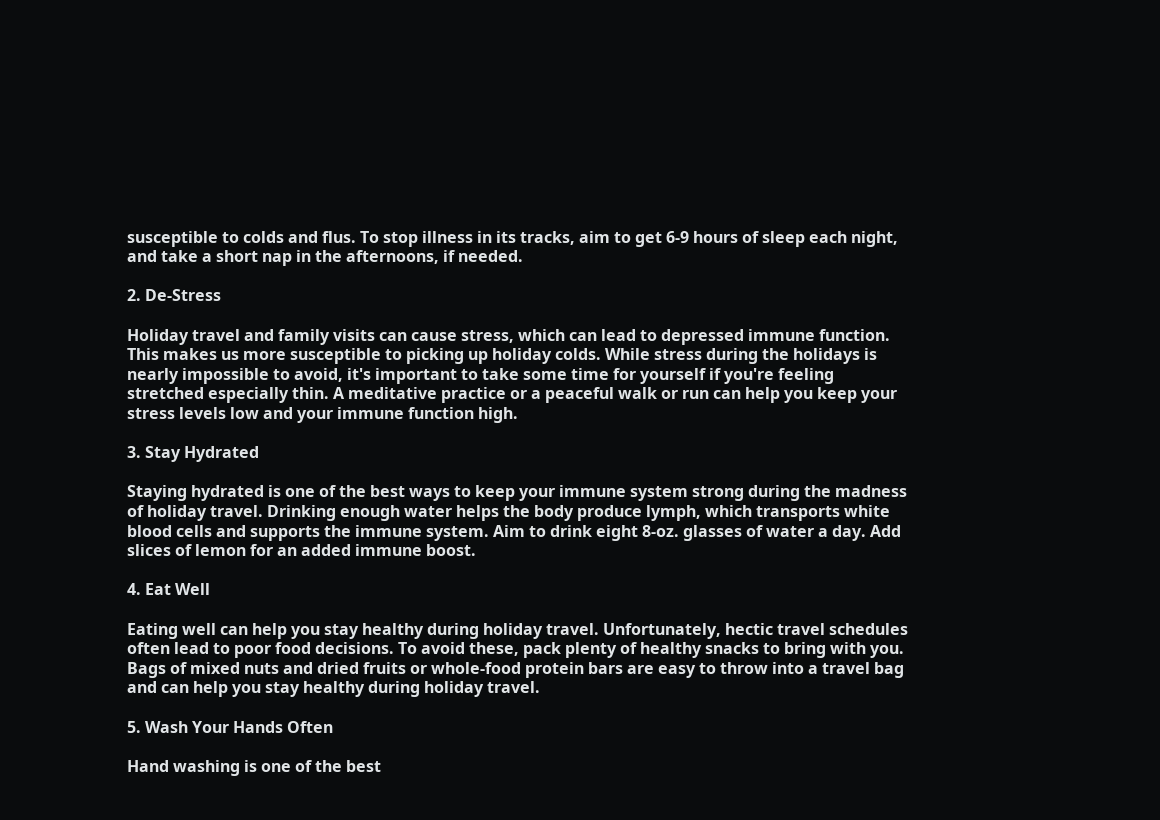susceptible to colds and flus. To stop illness in its tracks, aim to get 6-9 hours of sleep each night, and take a short nap in the afternoons, if needed.

2. De-Stress

Holiday travel and family visits can cause stress, which can lead to depressed immune function. This makes us more susceptible to picking up holiday colds. While stress during the holidays is nearly impossible to avoid, it's important to take some time for yourself if you're feeling stretched especially thin. A meditative practice or a peaceful walk or run can help you keep your stress levels low and your immune function high.

3. Stay Hydrated

Staying hydrated is one of the best ways to keep your immune system strong during the madness of holiday travel. Drinking enough water helps the body produce lymph, which transports white blood cells and supports the immune system. Aim to drink eight 8-oz. glasses of water a day. Add slices of lemon for an added immune boost.

4. Eat Well

Eating well can help you stay healthy during holiday travel. Unfortunately, hectic travel schedules often lead to poor food decisions. To avoid these, pack plenty of healthy snacks to bring with you. Bags of mixed nuts and dried fruits or whole-food protein bars are easy to throw into a travel bag and can help you stay healthy during holiday travel.

5. Wash Your Hands Often

Hand washing is one of the best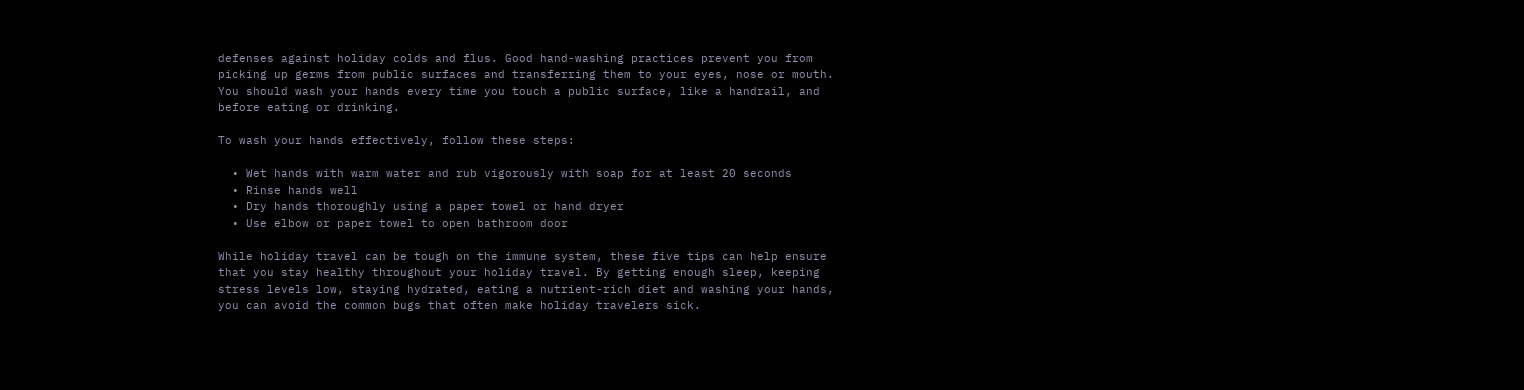defenses against holiday colds and flus. Good hand-washing practices prevent you from picking up germs from public surfaces and transferring them to your eyes, nose or mouth. You should wash your hands every time you touch a public surface, like a handrail, and before eating or drinking.

To wash your hands effectively, follow these steps:

  • Wet hands with warm water and rub vigorously with soap for at least 20 seconds
  • Rinse hands well
  • Dry hands thoroughly using a paper towel or hand dryer
  • Use elbow or paper towel to open bathroom door

While holiday travel can be tough on the immune system, these five tips can help ensure that you stay healthy throughout your holiday travel. By getting enough sleep, keeping stress levels low, staying hydrated, eating a nutrient-rich diet and washing your hands, you can avoid the common bugs that often make holiday travelers sick.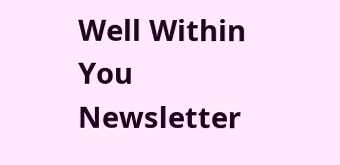Well Within You Newsletter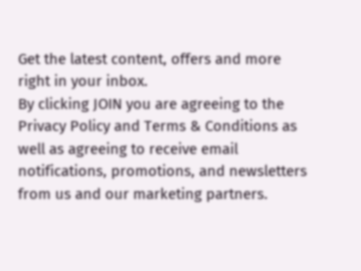Get the latest content, offers and more right in your inbox.
By clicking JOIN you are agreeing to the Privacy Policy and Terms & Conditions as well as agreeing to receive email notifications, promotions, and newsletters from us and our marketing partners.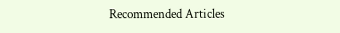Recommended Articles